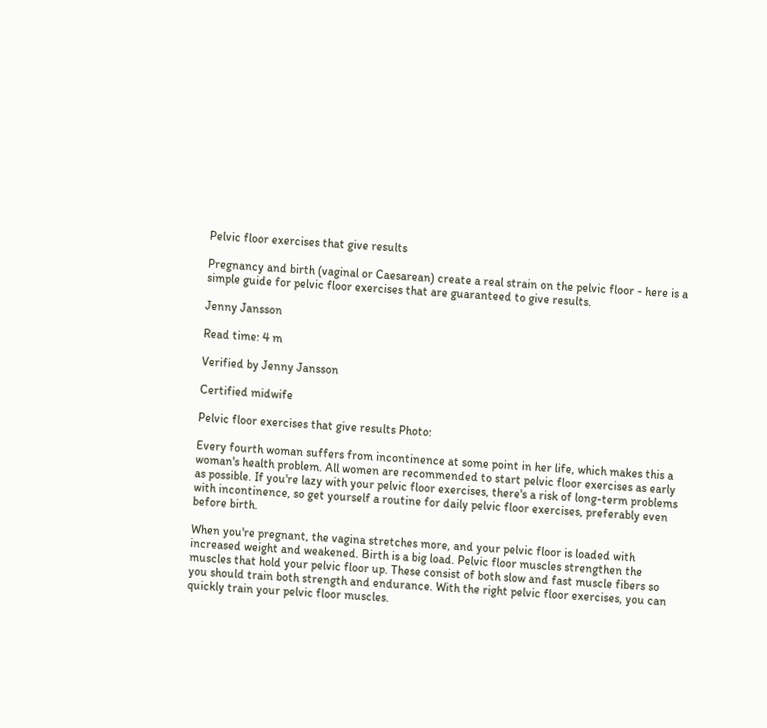Pelvic floor exercises that give results

Pregnancy and birth (vaginal or Caesarean) create a real strain on the pelvic floor - here is a simple guide for pelvic floor exercises that are guaranteed to give results.

Jenny Jansson

Read time: 4 m

Verified by Jenny Jansson

Certified midwife

Pelvic floor exercises that give results Photo:

Every fourth woman suffers from incontinence at some point in her life, which makes this a woman's health problem. All women are recommended to start pelvic floor exercises as early as possible. If you're lazy with your pelvic floor exercises, there's a risk of long-term problems with incontinence, so get yourself a routine for daily pelvic floor exercises, preferably even before birth.

When you're pregnant, the vagina stretches more, and your pelvic floor is loaded with increased weight and weakened. Birth is a big load. Pelvic floor muscles strengthen the muscles that hold your pelvic floor up. These consist of both slow and fast muscle fibers so you should train both strength and endurance. With the right pelvic floor exercises, you can quickly train your pelvic floor muscles.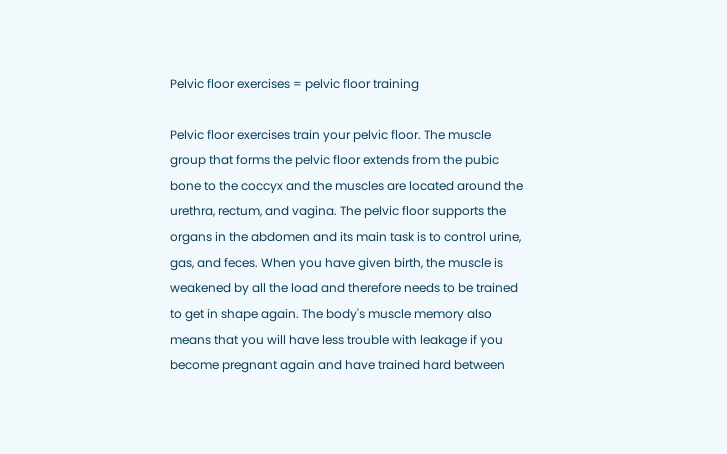Pelvic floor exercises = pelvic floor training

Pelvic floor exercises train your pelvic floor. The muscle group that forms the pelvic floor extends from the pubic bone to the coccyx and the muscles are located around the urethra, rectum, and vagina. The pelvic floor supports the organs in the abdomen and its main task is to control urine, gas, and feces. When you have given birth, the muscle is weakened by all the load and therefore needs to be trained to get in shape again. The body's muscle memory also means that you will have less trouble with leakage if you become pregnant again and have trained hard between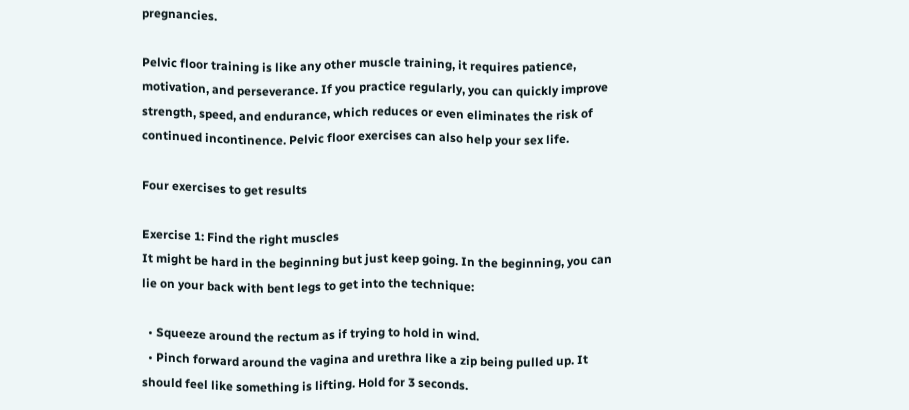pregnancies.

Pelvic floor training is like any other muscle training, it requires patience, motivation, and perseverance. If you practice regularly, you can quickly improve strength, speed, and endurance, which reduces or even eliminates the risk of continued incontinence. Pelvic floor exercises can also help your sex life.

Four exercises to get results

Exercise 1: Find the right muscles
It might be hard in the beginning but just keep going. In the beginning, you can lie on your back with bent legs to get into the technique:

  • Squeeze around the rectum as if trying to hold in wind.
  • Pinch forward around the vagina and urethra like a zip being pulled up. It should feel like something is lifting. Hold for 3 seconds.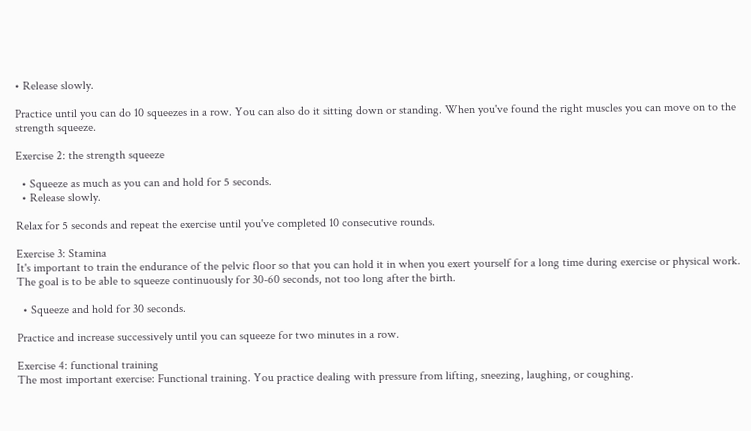• Release slowly.

Practice until you can do 10 squeezes in a row. You can also do it sitting down or standing. When you've found the right muscles you can move on to the strength squeeze.

Exercise 2: the strength squeeze

  • Squeeze as much as you can and hold for 5 seconds.
  • Release slowly.

Relax for 5 seconds and repeat the exercise until you've completed 10 consecutive rounds.

Exercise 3: Stamina
It's important to train the endurance of the pelvic floor so that you can hold it in when you exert yourself for a long time during exercise or physical work. The goal is to be able to squeeze continuously for 30-60 seconds, not too long after the birth.

  • Squeeze and hold for 30 seconds.

Practice and increase successively until you can squeeze for two minutes in a row.

Exercise 4: functional training
The most important exercise: Functional training. You practice dealing with pressure from lifting, sneezing, laughing, or coughing.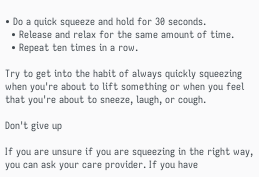• Do a quick squeeze and hold for 30 seconds.
  • Release and relax for the same amount of time.
  • Repeat ten times in a row.

Try to get into the habit of always quickly squeezing when you're about to lift something or when you feel that you're about to sneeze, laugh, or cough.

Don't give up

If you are unsure if you are squeezing in the right way, you can ask your care provider. If you have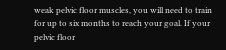weak pelvic floor muscles, you will need to train for up to six months to reach your goal. If your pelvic floor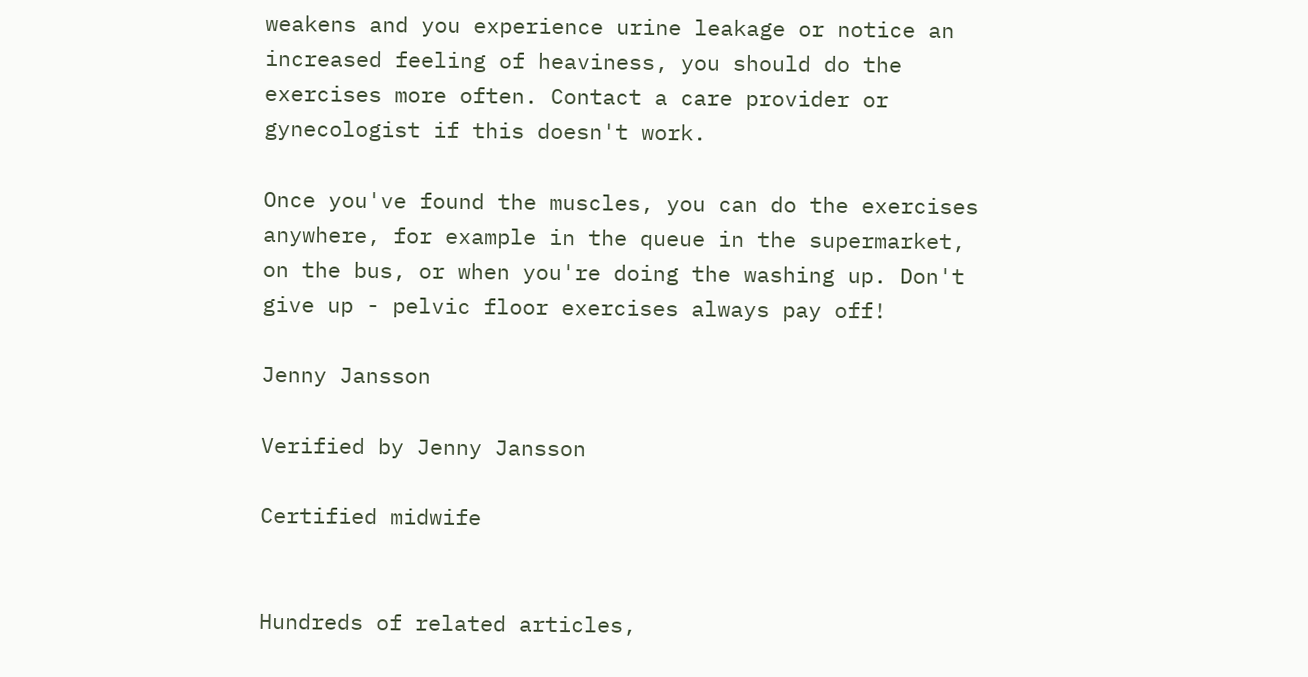weakens and you experience urine leakage or notice an increased feeling of heaviness, you should do the exercises more often. Contact a care provider or gynecologist if this doesn't work.

Once you've found the muscles, you can do the exercises anywhere, for example in the queue in the supermarket, on the bus, or when you're doing the washing up. Don't give up - pelvic floor exercises always pay off!

Jenny Jansson

Verified by Jenny Jansson

Certified midwife


Hundreds of related articles,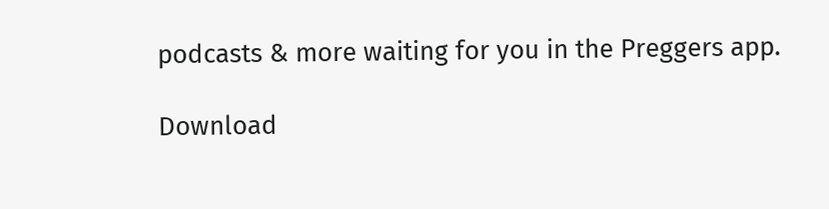podcasts & more waiting for you in the Preggers app.

Download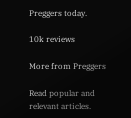Preggers today.

10k reviews

More from Preggers

Read popular and relevant articles.